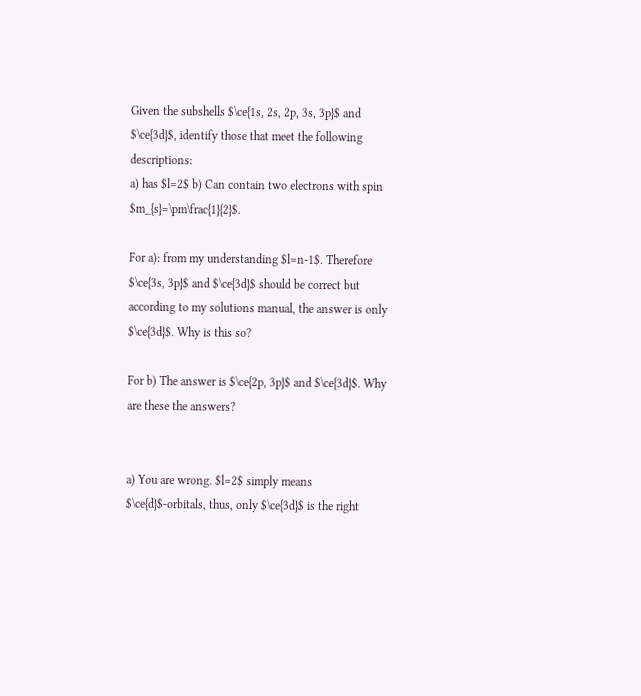Given the subshells $\ce{1s, 2s, 2p, 3s, 3p}$ and $\ce{3d}$, identify those that meet the following descriptions:
a) has $l=2$ b) Can contain two electrons with spin $m_{s}=\pm\frac{1}{2}$.

For a): from my understanding $l=n-1$. Therefore $\ce{3s, 3p}$ and $\ce{3d}$ should be correct but according to my solutions manual, the answer is only $\ce{3d}$. Why is this so?

For b) The answer is $\ce{2p, 3p}$ and $\ce{3d}$. Why are these the answers?


a) You are wrong. $l=2$ simply means $\ce{d}$-orbitals, thus, only $\ce{3d}$ is the right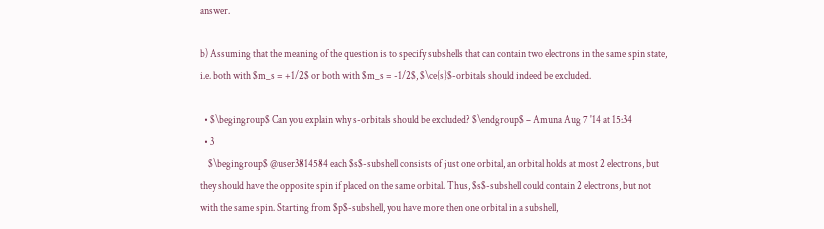answer.

b) Assuming that the meaning of the question is to specify subshells that can contain two electrons in the same spin state, i.e. both with $m_s = +1/2$ or both with $m_s = -1/2$, $\ce{s}$-orbitals should indeed be excluded.

  • $\begingroup$ Can you explain why s-orbitals should be excluded? $\endgroup$ – Amuna Aug 7 '14 at 15:34
  • 3
    $\begingroup$ @user3814584 each $s$-subshell consists of just one orbital, an orbital holds at most 2 electrons, but they should have the opposite spin if placed on the same orbital. Thus, $s$-subshell could contain 2 electrons, but not with the same spin. Starting from $p$-subshell, you have more then one orbital in a subshell,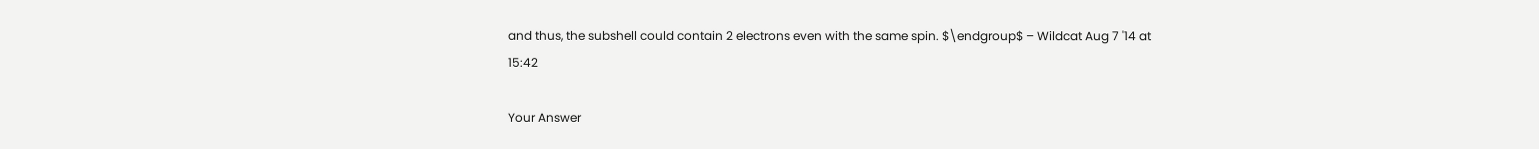and thus, the subshell could contain 2 electrons even with the same spin. $\endgroup$ – Wildcat Aug 7 '14 at 15:42

Your Answer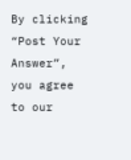By clicking “Post Your Answer”, you agree to our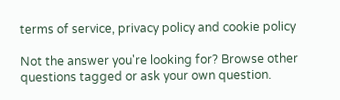terms of service, privacy policy and cookie policy

Not the answer you're looking for? Browse other questions tagged or ask your own question.